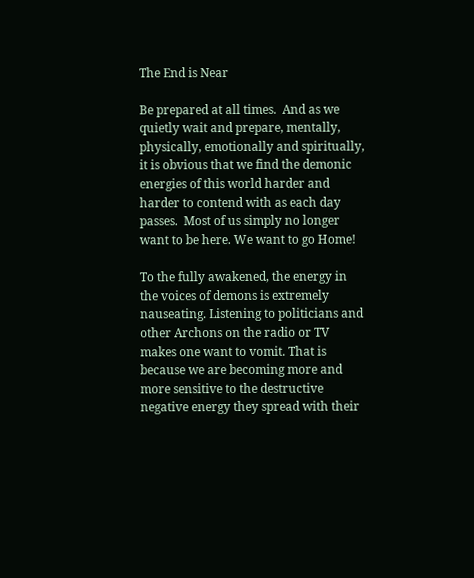The End is Near

Be prepared at all times.  And as we quietly wait and prepare, mentally, physically, emotionally and spiritually, it is obvious that we find the demonic energies of this world harder and harder to contend with as each day passes.  Most of us simply no longer want to be here. We want to go Home!

To the fully awakened, the energy in the voices of demons is extremely nauseating. Listening to politicians and other Archons on the radio or TV makes one want to vomit. That is because we are becoming more and more sensitive to the destructive negative energy they spread with their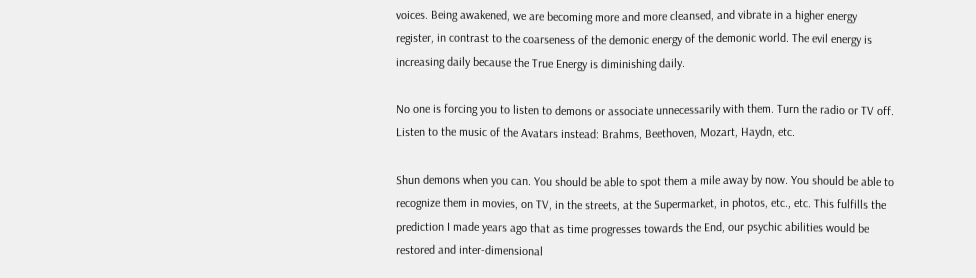voices. Being awakened, we are becoming more and more cleansed, and vibrate in a higher energy register, in contrast to the coarseness of the demonic energy of the demonic world. The evil energy is increasing daily because the True Energy is diminishing daily.

No one is forcing you to listen to demons or associate unnecessarily with them. Turn the radio or TV off. Listen to the music of the Avatars instead: Brahms, Beethoven, Mozart, Haydn, etc.

Shun demons when you can. You should be able to spot them a mile away by now. You should be able to recognize them in movies, on TV, in the streets, at the Supermarket, in photos, etc., etc. This fulfills the prediction I made years ago that as time progresses towards the End, our psychic abilities would be restored and inter-dimensional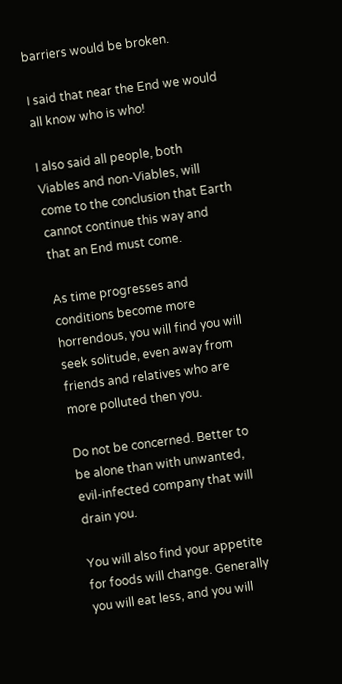barriers would be broken.

I said that near the End we would all know who is who!

I also said all people, both Viables and non-Viables, will come to the conclusion that Earth cannot continue this way and that an End must come.

As time progresses and conditions become more horrendous, you will find you will seek solitude, even away from friends and relatives who are more polluted then you.

Do not be concerned. Better to be alone than with unwanted, evil-infected company that will drain you.

You will also find your appetite for foods will change. Generally you will eat less, and you will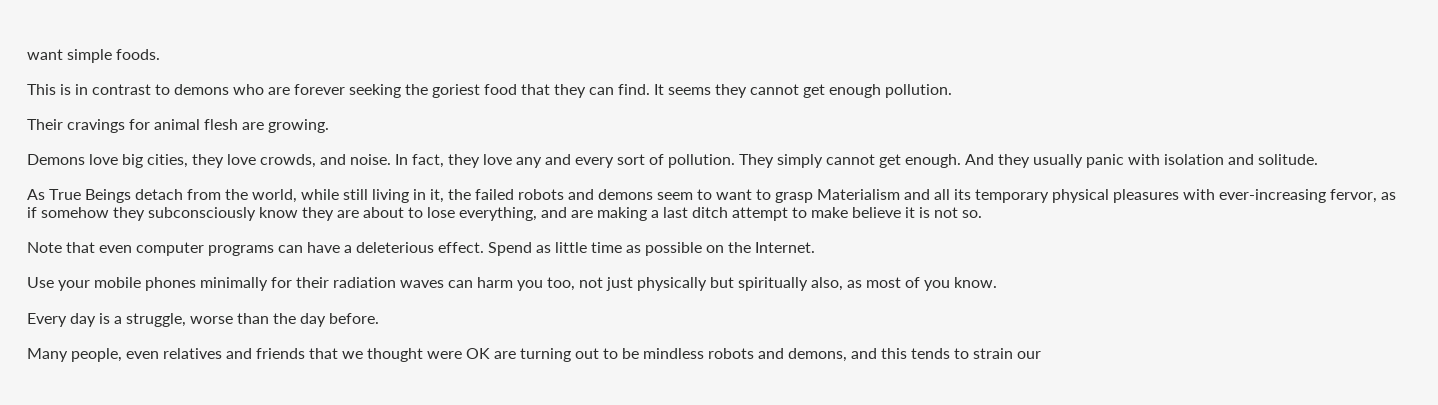want simple foods.

This is in contrast to demons who are forever seeking the goriest food that they can find. It seems they cannot get enough pollution.

Their cravings for animal flesh are growing.

Demons love big cities, they love crowds, and noise. In fact, they love any and every sort of pollution. They simply cannot get enough. And they usually panic with isolation and solitude.

As True Beings detach from the world, while still living in it, the failed robots and demons seem to want to grasp Materialism and all its temporary physical pleasures with ever-increasing fervor, as if somehow they subconsciously know they are about to lose everything, and are making a last ditch attempt to make believe it is not so.

Note that even computer programs can have a deleterious effect. Spend as little time as possible on the Internet.

Use your mobile phones minimally for their radiation waves can harm you too, not just physically but spiritually also, as most of you know.

Every day is a struggle, worse than the day before.

Many people, even relatives and friends that we thought were OK are turning out to be mindless robots and demons, and this tends to strain our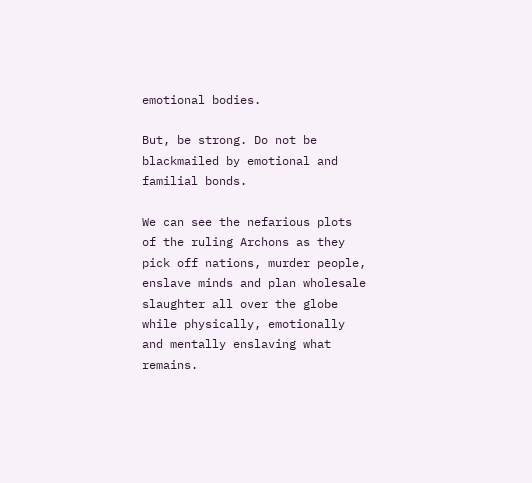emotional bodies.

But, be strong. Do not be blackmailed by emotional and familial bonds.

We can see the nefarious plots of the ruling Archons as they pick off nations, murder people, enslave minds and plan wholesale slaughter all over the globe while physically, emotionally and mentally enslaving what remains.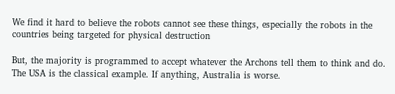We find it hard to believe the robots cannot see these things, especially the robots in the countries being targeted for physical destruction

But, the majority is programmed to accept whatever the Archons tell them to think and do. The USA is the classical example. If anything, Australia is worse.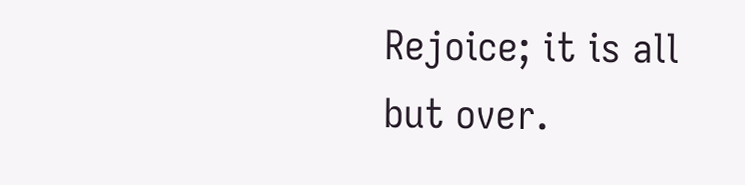Rejoice; it is all but over.